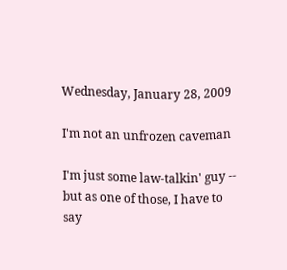Wednesday, January 28, 2009

I'm not an unfrozen caveman

I'm just some law-talkin' guy -- but as one of those, I have to say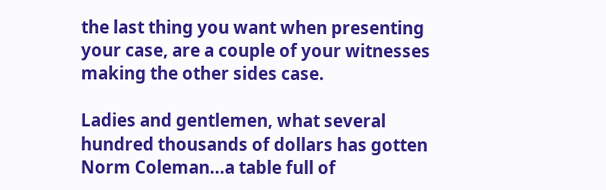the last thing you want when presenting your case, are a couple of your witnesses making the other sides case.

Ladies and gentlemen, what several hundred thousands of dollars has gotten Norm Coleman...a table full of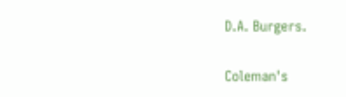D.A. Burgers.

Coleman's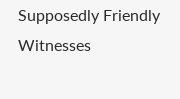Supposedly Friendly Witnesses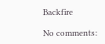Backfire

No comments: